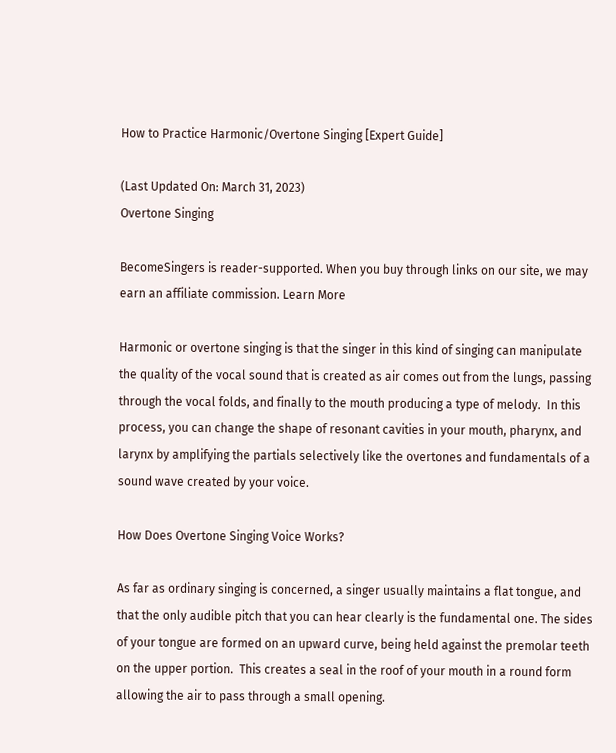How to Practice Harmonic/Overtone Singing [Expert Guide]

(Last Updated On: March 31, 2023)
Overtone Singing

BecomeSingers is reader-supported. When you buy through links on our site, we may earn an affiliate commission. Learn More

Harmonic or overtone singing is that the singer in this kind of singing can manipulate the quality of the vocal sound that is created as air comes out from the lungs, passing through the vocal folds, and finally to the mouth producing a type of melody.  In this process, you can change the shape of resonant cavities in your mouth, pharynx, and larynx by amplifying the partials selectively like the overtones and fundamentals of a sound wave created by your voice.

How Does Overtone Singing Voice Works?

As far as ordinary singing is concerned, a singer usually maintains a flat tongue, and that the only audible pitch that you can hear clearly is the fundamental one. The sides of your tongue are formed on an upward curve, being held against the premolar teeth on the upper portion.  This creates a seal in the roof of your mouth in a round form allowing the air to pass through a small opening.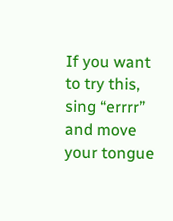If you want to try this, sing “errrr” and move your tongue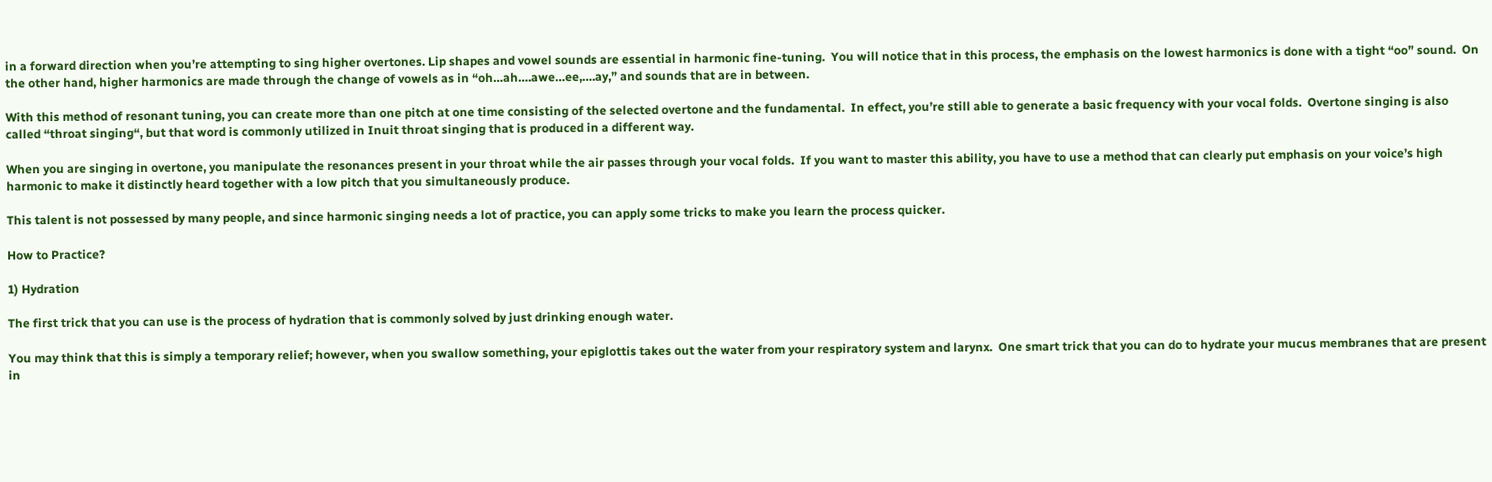in a forward direction when you’re attempting to sing higher overtones. Lip shapes and vowel sounds are essential in harmonic fine-tuning.  You will notice that in this process, the emphasis on the lowest harmonics is done with a tight “oo” sound.  On the other hand, higher harmonics are made through the change of vowels as in “oh…ah….awe…ee,….ay,” and sounds that are in between.

With this method of resonant tuning, you can create more than one pitch at one time consisting of the selected overtone and the fundamental.  In effect, you’re still able to generate a basic frequency with your vocal folds.  Overtone singing is also called “throat singing“, but that word is commonly utilized in Inuit throat singing that is produced in a different way.

When you are singing in overtone, you manipulate the resonances present in your throat while the air passes through your vocal folds.  If you want to master this ability, you have to use a method that can clearly put emphasis on your voice’s high harmonic to make it distinctly heard together with a low pitch that you simultaneously produce.

This talent is not possessed by many people, and since harmonic singing needs a lot of practice, you can apply some tricks to make you learn the process quicker.

How to Practice?

1) Hydration

The first trick that you can use is the process of hydration that is commonly solved by just drinking enough water.

You may think that this is simply a temporary relief; however, when you swallow something, your epiglottis takes out the water from your respiratory system and larynx.  One smart trick that you can do to hydrate your mucus membranes that are present in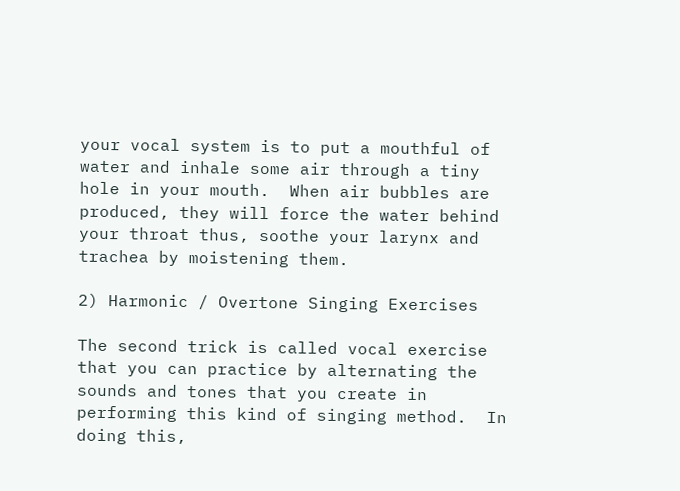your vocal system is to put a mouthful of water and inhale some air through a tiny hole in your mouth.  When air bubbles are produced, they will force the water behind your throat thus, soothe your larynx and trachea by moistening them.

2) Harmonic / Overtone Singing Exercises

The second trick is called vocal exercise that you can practice by alternating the sounds and tones that you create in performing this kind of singing method.  In doing this,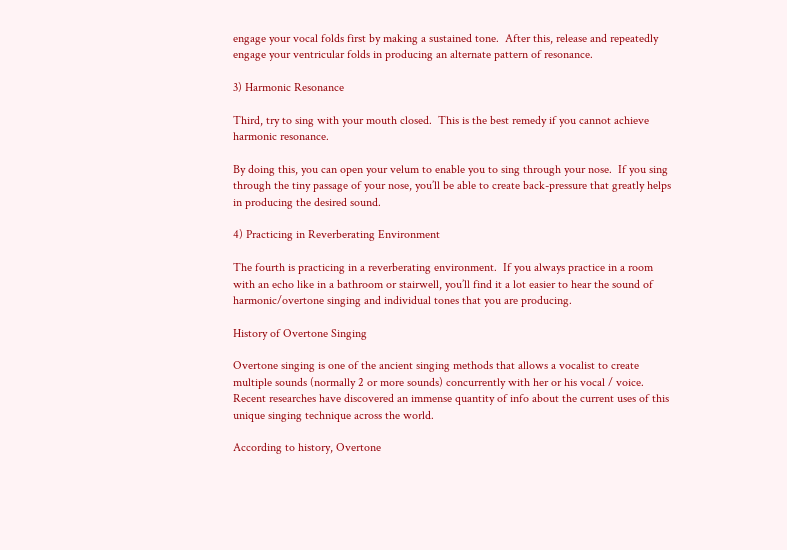engage your vocal folds first by making a sustained tone.  After this, release and repeatedly engage your ventricular folds in producing an alternate pattern of resonance.

3) Harmonic Resonance

Third, try to sing with your mouth closed.  This is the best remedy if you cannot achieve harmonic resonance.

By doing this, you can open your velum to enable you to sing through your nose.  If you sing through the tiny passage of your nose, you’ll be able to create back-pressure that greatly helps in producing the desired sound.

4) Practicing in Reverberating Environment

The fourth is practicing in a reverberating environment.  If you always practice in a room with an echo like in a bathroom or stairwell, you’ll find it a lot easier to hear the sound of harmonic/overtone singing and individual tones that you are producing.

History of Overtone Singing

Overtone singing is one of the ancient singing methods that allows a vocalist to create multiple sounds (normally 2 or more sounds) concurrently with her or his vocal / voice. Recent researches have discovered an immense quantity of info about the current uses of this unique singing technique across the world.

According to history, Overtone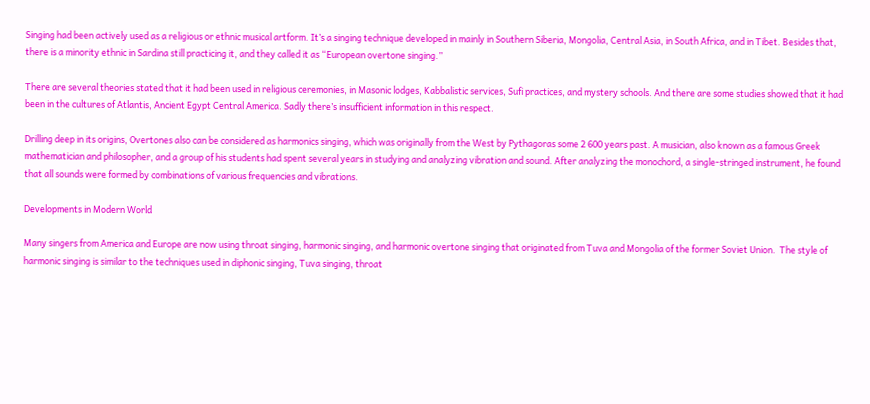Singing had been actively used as a religious or ethnic musical artform. It’s a singing technique developed in mainly in Southern Siberia, Mongolia, Central Asia, in South Africa, and in Tibet. Besides that, there is a minority ethnic in Sardina still practicing it, and they called it as “European overtone singing.”

There are several theories stated that it had been used in religious ceremonies, in Masonic lodges, Kabbalistic services, Sufi practices, and mystery schools. And there are some studies showed that it had been in the cultures of Atlantis, Ancient Egypt Central America. Sadly there’s insufficient information in this respect.

Drilling deep in its origins, Overtones also can be considered as harmonics singing, which was originally from the West by Pythagoras some 2 600 years past. A musician, also known as a famous Greek mathematician and philosopher, and a group of his students had spent several years in studying and analyzing vibration and sound. After analyzing the monochord, a single-stringed instrument, he found that all sounds were formed by combinations of various frequencies and vibrations.

Developments in Modern World

Many singers from America and Europe are now using throat singing, harmonic singing, and harmonic overtone singing that originated from Tuva and Mongolia of the former Soviet Union.  The style of harmonic singing is similar to the techniques used in diphonic singing, Tuva singing, throat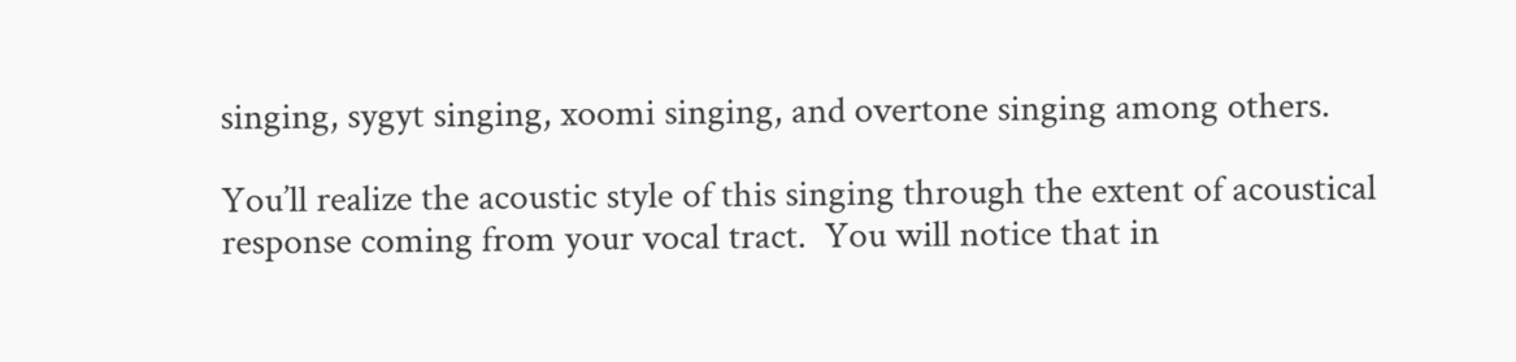singing, sygyt singing, xoomi singing, and overtone singing among others.

You’ll realize the acoustic style of this singing through the extent of acoustical response coming from your vocal tract.  You will notice that in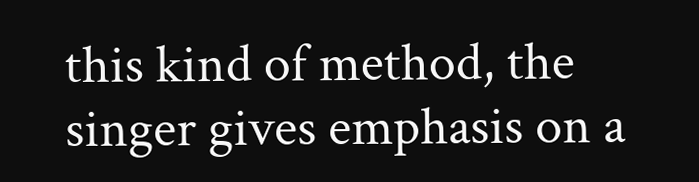this kind of method, the singer gives emphasis on a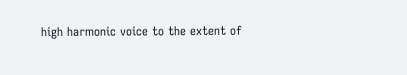high harmonic voice to the extent of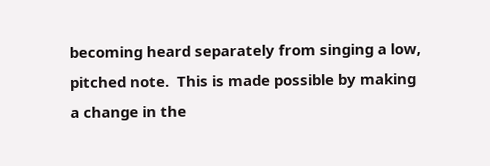becoming heard separately from singing a low, pitched note.  This is made possible by making a change in the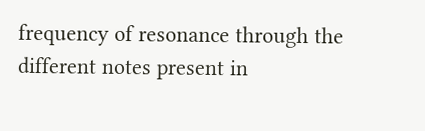frequency of resonance through the different notes present in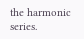the harmonic series.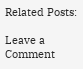Related Posts:

Leave a Comment